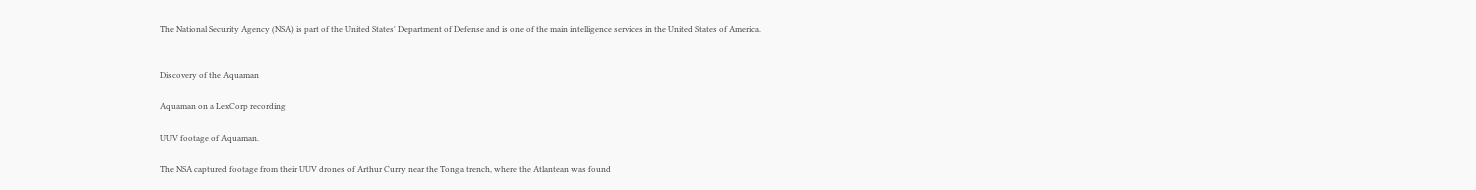The National Security Agency (NSA) is part of the United States' Department of Defense and is one of the main intelligence services in the United States of America.


Discovery of the Aquaman

Aquaman on a LexCorp recording

UUV footage of Aquaman.

The NSA captured footage from their UUV drones of Arthur Curry near the Tonga trench, where the Atlantean was found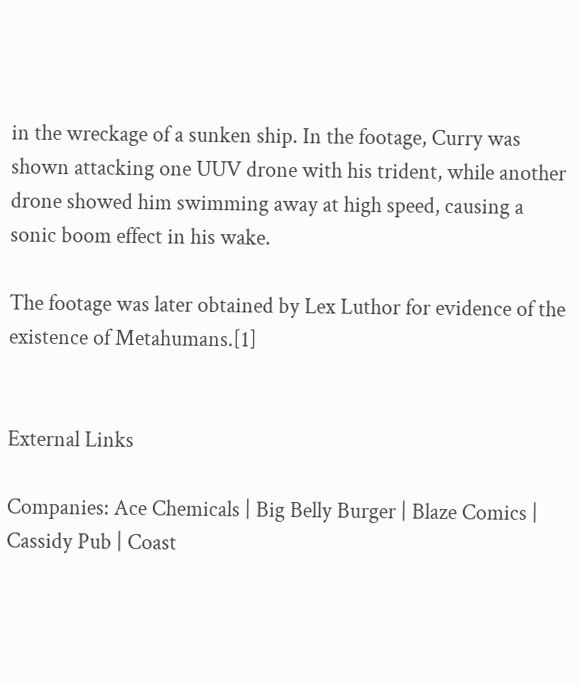in the wreckage of a sunken ship. In the footage, Curry was shown attacking one UUV drone with his trident, while another drone showed him swimming away at high speed, causing a sonic boom effect in his wake.

The footage was later obtained by Lex Luthor for evidence of the existence of Metahumans.[1]


External Links

Companies: Ace Chemicals | Big Belly Burger | Blaze Comics | Cassidy Pub | Coast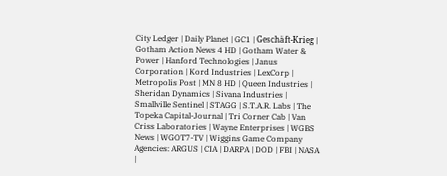City Ledger | Daily Planet | GC1 | Geschäft-Krieg | Gotham Action News 4 HD | Gotham Water & Power | Hanford Technologies | Janus Corporation | Kord Industries | LexCorp | Metropolis Post | MN 8 HD | Queen Industries | Sheridan Dynamics | Sivana Industries | Smallville Sentinel | STAGG | S.T.A.R. Labs | The Topeka Capital-Journal | Tri Corner Cab | Van Criss Laboratories | Wayne Enterprises | WGBS News | WGOT7-TV | Wiggins Game Company
Agencies: ARGUS | CIA | DARPA | DOD | FBI | NASA |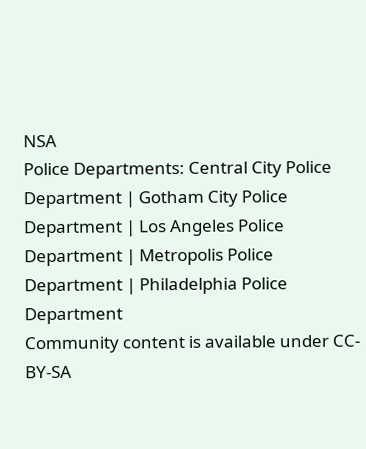NSA
Police Departments: Central City Police Department | Gotham City Police Department | Los Angeles Police Department | Metropolis Police Department | Philadelphia Police Department
Community content is available under CC-BY-SA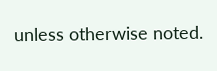unless otherwise noted.